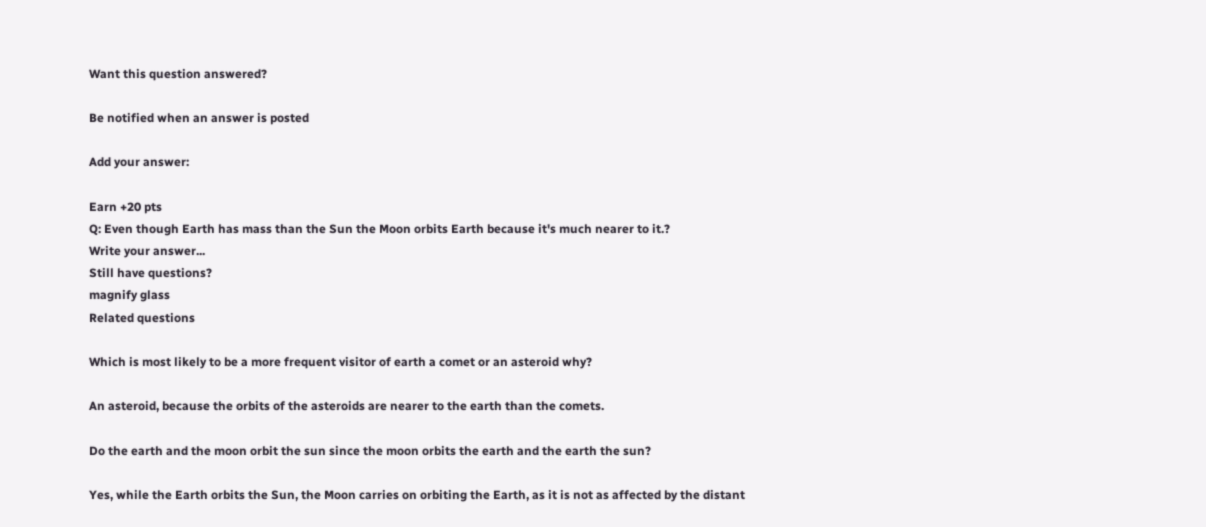Want this question answered?

Be notified when an answer is posted

Add your answer:

Earn +20 pts
Q: Even though Earth has mass than the Sun the Moon orbits Earth because it's much nearer to it.?
Write your answer...
Still have questions?
magnify glass
Related questions

Which is most likely to be a more frequent visitor of earth a comet or an asteroid why?

An asteroid, because the orbits of the asteroids are nearer to the earth than the comets.

Do the earth and the moon orbit the sun since the moon orbits the earth and the earth the sun?

Yes, while the Earth orbits the Sun, the Moon carries on orbiting the Earth, as it is not as affected by the distant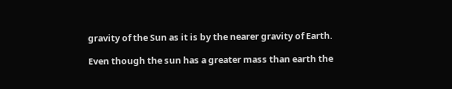gravity of the Sun as it is by the nearer gravity of Earth.

Even though the sun has a greater mass than earth the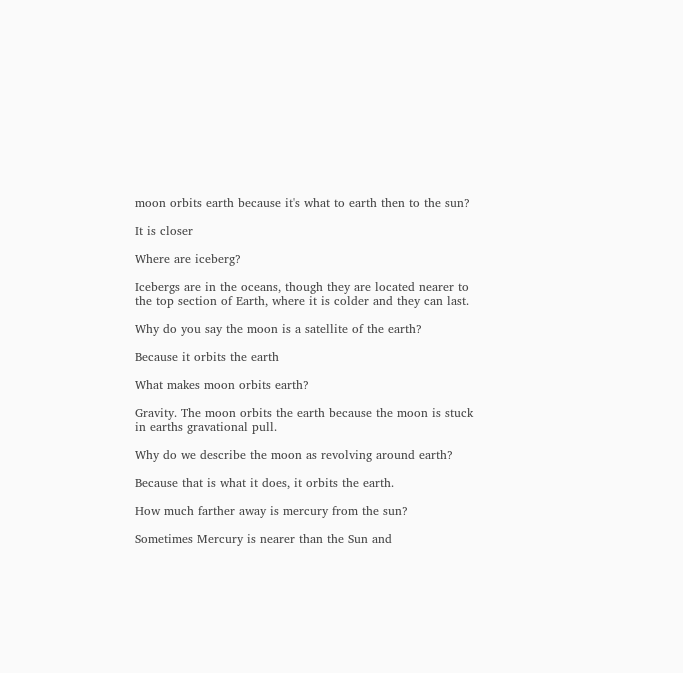moon orbits earth because it's what to earth then to the sun?

It is closer

Where are iceberg?

Icebergs are in the oceans, though they are located nearer to the top section of Earth, where it is colder and they can last.

Why do you say the moon is a satellite of the earth?

Because it orbits the earth

What makes moon orbits earth?

Gravity. The moon orbits the earth because the moon is stuck in earths gravational pull.

Why do we describe the moon as revolving around earth?

Because that is what it does, it orbits the earth.

How much farther away is mercury from the sun?

Sometimes Mercury is nearer than the Sun and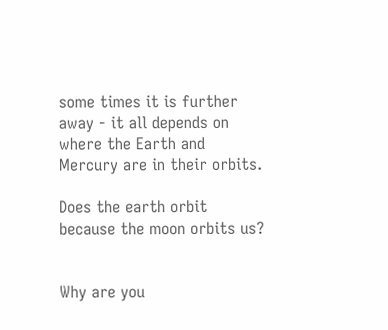some times it is further away - it all depends on where the Earth and Mercury are in their orbits.

Does the earth orbit because the moon orbits us?


Why are you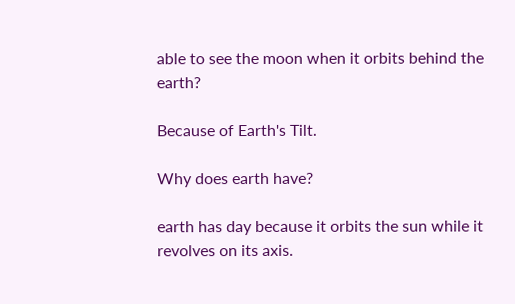able to see the moon when it orbits behind the earth?

Because of Earth's Tilt.

Why does earth have?

earth has day because it orbits the sun while it revolves on its axis.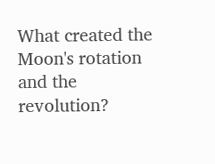What created the Moon's rotation and the revolution?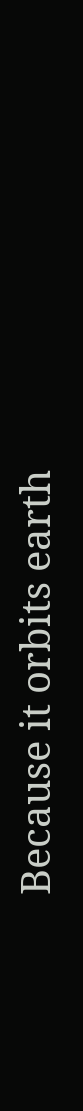Because it orbits earth